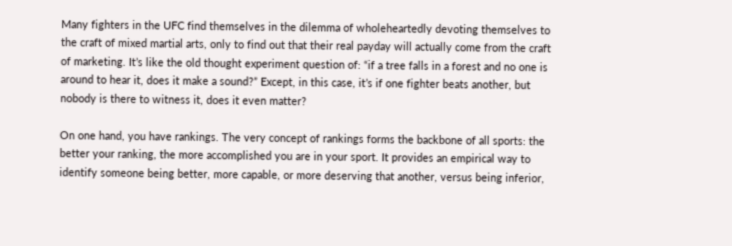Many fighters in the UFC find themselves in the dilemma of wholeheartedly devoting themselves to the craft of mixed martial arts, only to find out that their real payday will actually come from the craft of marketing. It’s like the old thought experiment question of: “if a tree falls in a forest and no one is around to hear it, does it make a sound?” Except, in this case, it’s if one fighter beats another, but nobody is there to witness it, does it even matter?

On one hand, you have rankings. The very concept of rankings forms the backbone of all sports: the better your ranking, the more accomplished you are in your sport. It provides an empirical way to identify someone being better, more capable, or more deserving that another, versus being inferior,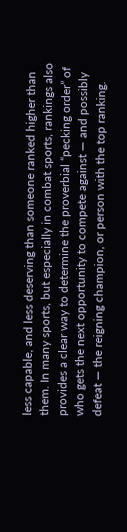less capable, and less deserving than someone ranked higher than them. In many sports, but especially in combat sports, rankings also provides a clear way to determine the proverbial “pecking order” of who gets the next opportunity to compete against — and possibly defeat — the reigning champion, or person with the top ranking.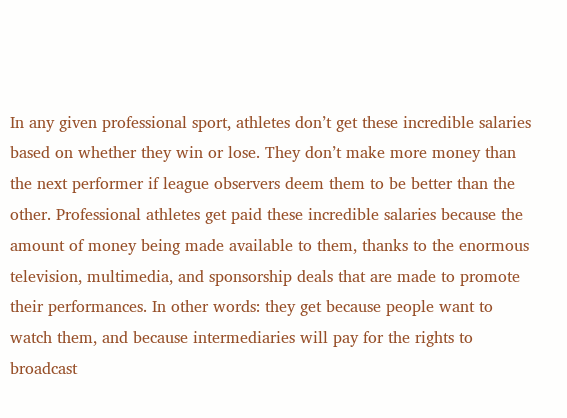In any given professional sport, athletes don’t get these incredible salaries based on whether they win or lose. They don’t make more money than the next performer if league observers deem them to be better than the other. Professional athletes get paid these incredible salaries because the amount of money being made available to them, thanks to the enormous television, multimedia, and sponsorship deals that are made to promote their performances. In other words: they get because people want to watch them, and because intermediaries will pay for the rights to broadcast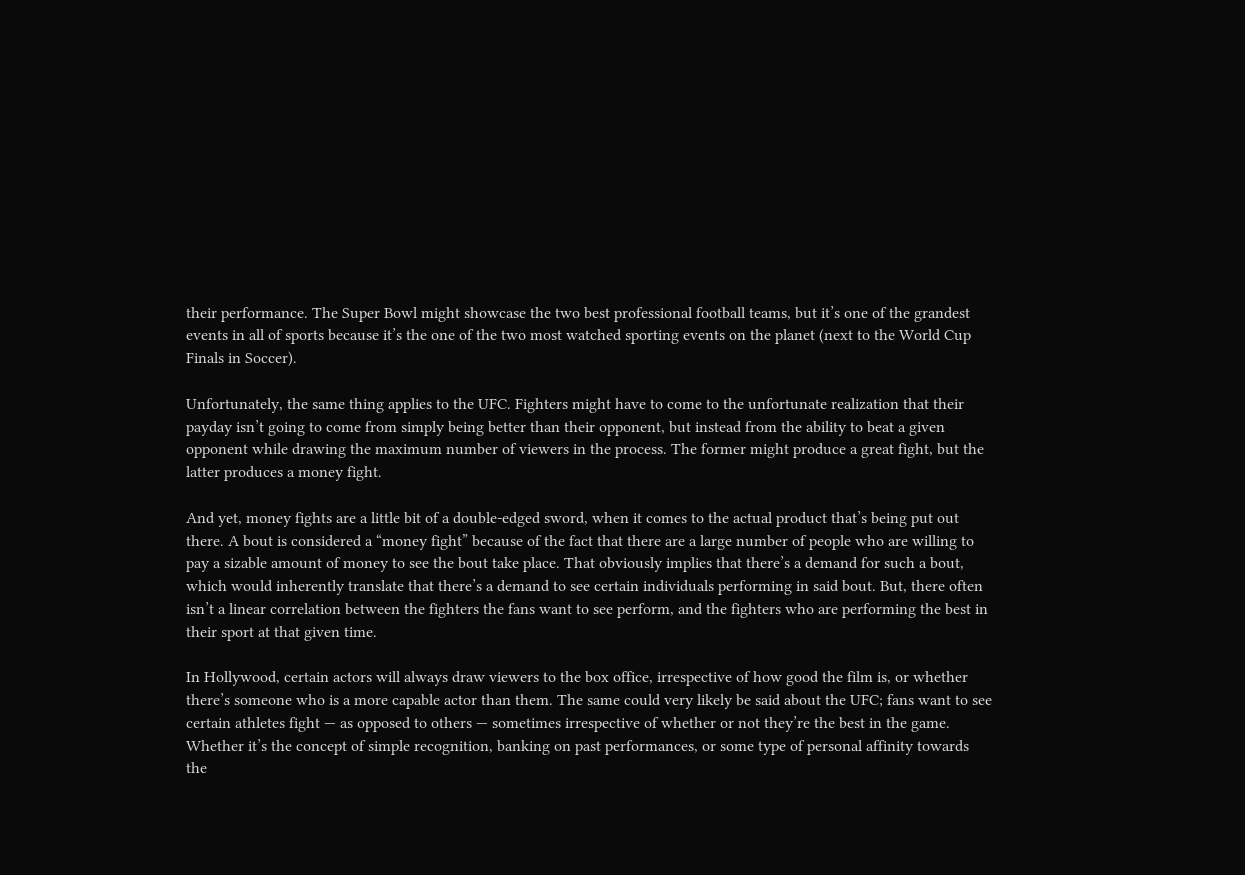their performance. The Super Bowl might showcase the two best professional football teams, but it’s one of the grandest events in all of sports because it’s the one of the two most watched sporting events on the planet (next to the World Cup Finals in Soccer).

Unfortunately, the same thing applies to the UFC. Fighters might have to come to the unfortunate realization that their payday isn’t going to come from simply being better than their opponent, but instead from the ability to beat a given opponent while drawing the maximum number of viewers in the process. The former might produce a great fight, but the latter produces a money fight.

And yet, money fights are a little bit of a double-edged sword, when it comes to the actual product that’s being put out there. A bout is considered a “money fight” because of the fact that there are a large number of people who are willing to pay a sizable amount of money to see the bout take place. That obviously implies that there’s a demand for such a bout, which would inherently translate that there’s a demand to see certain individuals performing in said bout. But, there often isn’t a linear correlation between the fighters the fans want to see perform, and the fighters who are performing the best in their sport at that given time.

In Hollywood, certain actors will always draw viewers to the box office, irrespective of how good the film is, or whether there’s someone who is a more capable actor than them. The same could very likely be said about the UFC; fans want to see certain athletes fight — as opposed to others — sometimes irrespective of whether or not they’re the best in the game. Whether it’s the concept of simple recognition, banking on past performances, or some type of personal affinity towards the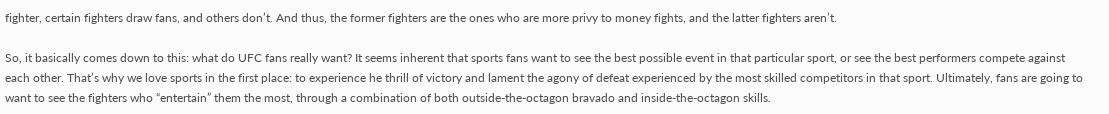fighter, certain fighters draw fans, and others don’t. And thus, the former fighters are the ones who are more privy to money fights, and the latter fighters aren’t.

So, it basically comes down to this: what do UFC fans really want? It seems inherent that sports fans want to see the best possible event in that particular sport, or see the best performers compete against each other. That’s why we love sports in the first place: to experience he thrill of victory and lament the agony of defeat experienced by the most skilled competitors in that sport. Ultimately, fans are going to want to see the fighters who “entertain” them the most, through a combination of both outside-the-octagon bravado and inside-the-octagon skills.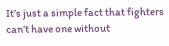It’s just a simple fact that fighters can’t have one without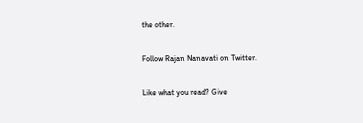the other.

Follow Rajan Nanavati on Twitter.

Like what you read? Give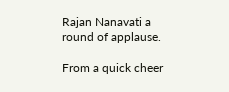Rajan Nanavati a round of applause.

From a quick cheer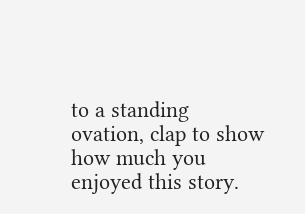to a standing ovation, clap to show how much you enjoyed this story.